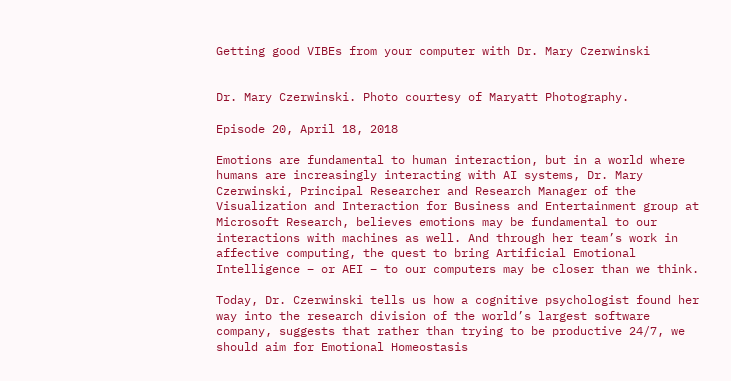Getting good VIBEs from your computer with Dr. Mary Czerwinski


Dr. Mary Czerwinski. Photo courtesy of Maryatt Photography.

Episode 20, April 18, 2018

Emotions are fundamental to human interaction, but in a world where humans are increasingly interacting with AI systems, Dr. Mary Czerwinski, Principal Researcher and Research Manager of the Visualization and Interaction for Business and Entertainment group at Microsoft Research, believes emotions may be fundamental to our interactions with machines as well. And through her team’s work in affective computing, the quest to bring Artificial Emotional Intelligence – or AEI – to our computers may be closer than we think.

Today, Dr. Czerwinski tells us how a cognitive psychologist found her way into the research division of the world’s largest software company, suggests that rather than trying to be productive 24/7, we should aim for Emotional Homeostasis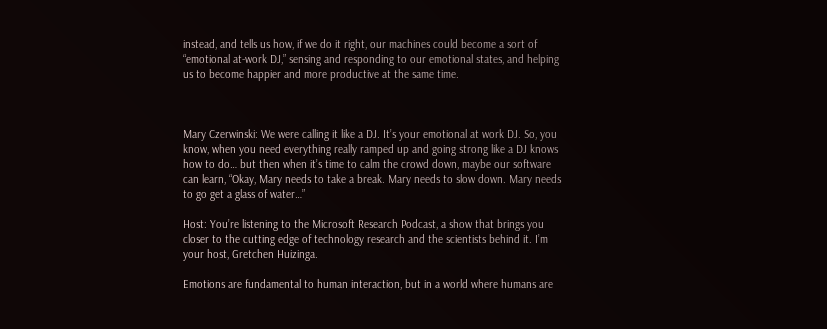instead, and tells us how, if we do it right, our machines could become a sort of “emotional at-work DJ,” sensing and responding to our emotional states, and helping us to become happier and more productive at the same time.



Mary Czerwinski: We were calling it like a DJ. It’s your emotional at work DJ. So, you know, when you need everything really ramped up and going strong like a DJ knows how to do… but then when it’s time to calm the crowd down, maybe our software can learn, “Okay, Mary needs to take a break. Mary needs to slow down. Mary needs to go get a glass of water…”

Host: You’re listening to the Microsoft Research Podcast, a show that brings you closer to the cutting edge of technology research and the scientists behind it. I’m your host, Gretchen Huizinga.

Emotions are fundamental to human interaction, but in a world where humans are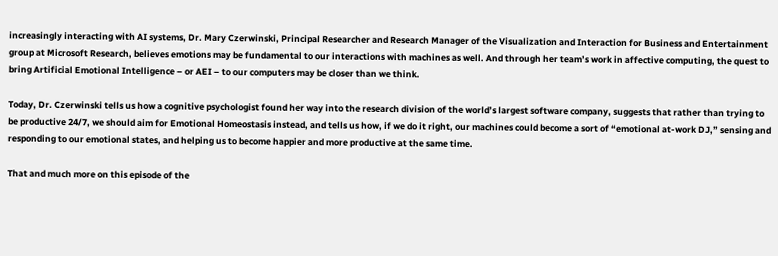increasingly interacting with AI systems, Dr. Mary Czerwinski, Principal Researcher and Research Manager of the Visualization and Interaction for Business and Entertainment group at Microsoft Research, believes emotions may be fundamental to our interactions with machines as well. And through her team’s work in affective computing, the quest to bring Artificial Emotional Intelligence – or AEI – to our computers may be closer than we think.

Today, Dr. Czerwinski tells us how a cognitive psychologist found her way into the research division of the world’s largest software company, suggests that rather than trying to be productive 24/7, we should aim for Emotional Homeostasis instead, and tells us how, if we do it right, our machines could become a sort of “emotional at-work DJ,” sensing and responding to our emotional states, and helping us to become happier and more productive at the same time.

That and much more on this episode of the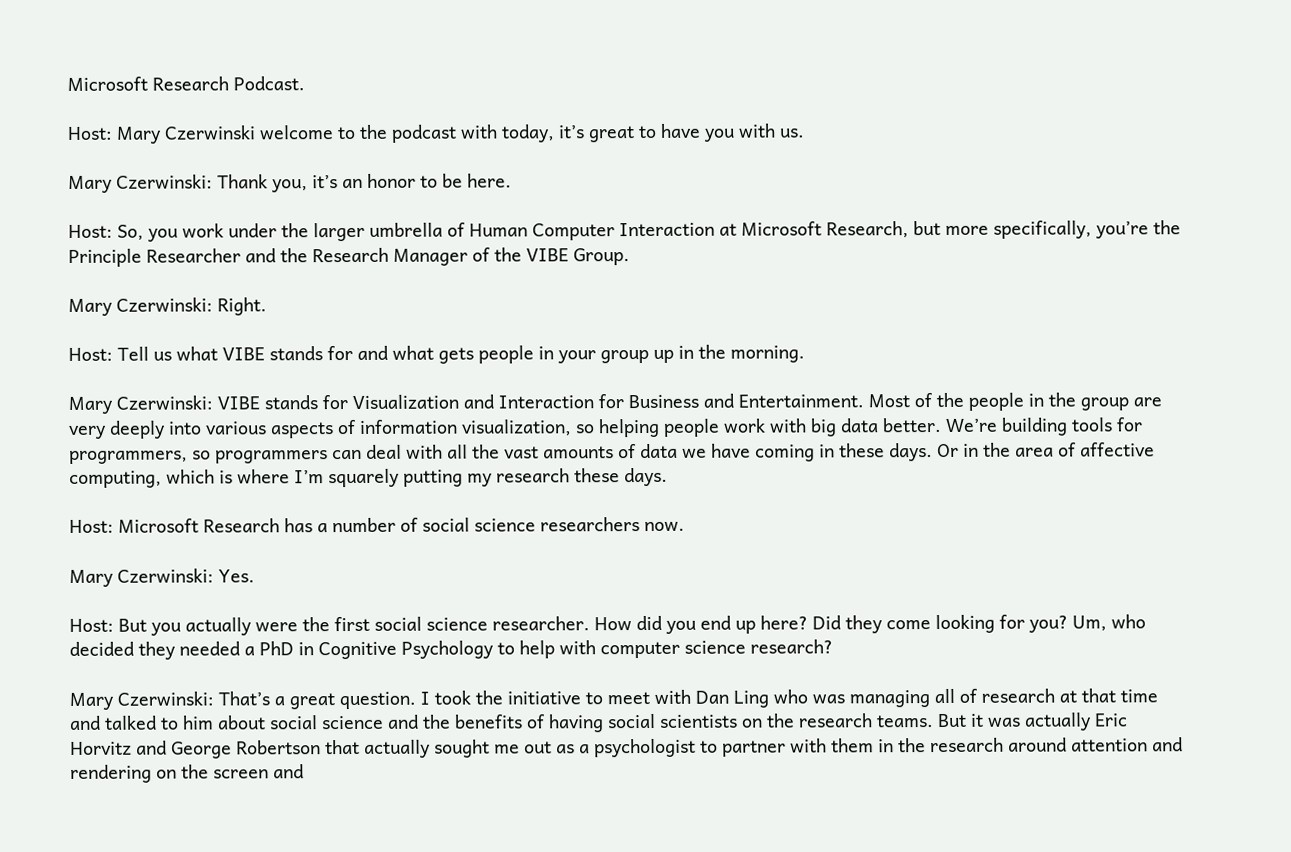Microsoft Research Podcast.

Host: Mary Czerwinski welcome to the podcast with today, it’s great to have you with us.

Mary Czerwinski: Thank you, it’s an honor to be here.

Host: So, you work under the larger umbrella of Human Computer Interaction at Microsoft Research, but more specifically, you’re the Principle Researcher and the Research Manager of the VIBE Group.

Mary Czerwinski: Right.

Host: Tell us what VIBE stands for and what gets people in your group up in the morning.

Mary Czerwinski: VIBE stands for Visualization and Interaction for Business and Entertainment. Most of the people in the group are very deeply into various aspects of information visualization, so helping people work with big data better. We’re building tools for programmers, so programmers can deal with all the vast amounts of data we have coming in these days. Or in the area of affective computing, which is where I’m squarely putting my research these days.

Host: Microsoft Research has a number of social science researchers now.

Mary Czerwinski: Yes.

Host: But you actually were the first social science researcher. How did you end up here? Did they come looking for you? Um, who decided they needed a PhD in Cognitive Psychology to help with computer science research?

Mary Czerwinski: That’s a great question. I took the initiative to meet with Dan Ling who was managing all of research at that time and talked to him about social science and the benefits of having social scientists on the research teams. But it was actually Eric Horvitz and George Robertson that actually sought me out as a psychologist to partner with them in the research around attention and rendering on the screen and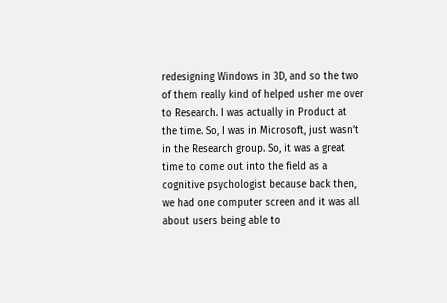redesigning Windows in 3D, and so the two of them really kind of helped usher me over to Research. I was actually in Product at the time. So, I was in Microsoft, just wasn’t in the Research group. So, it was a great time to come out into the field as a cognitive psychologist because back then, we had one computer screen and it was all about users being able to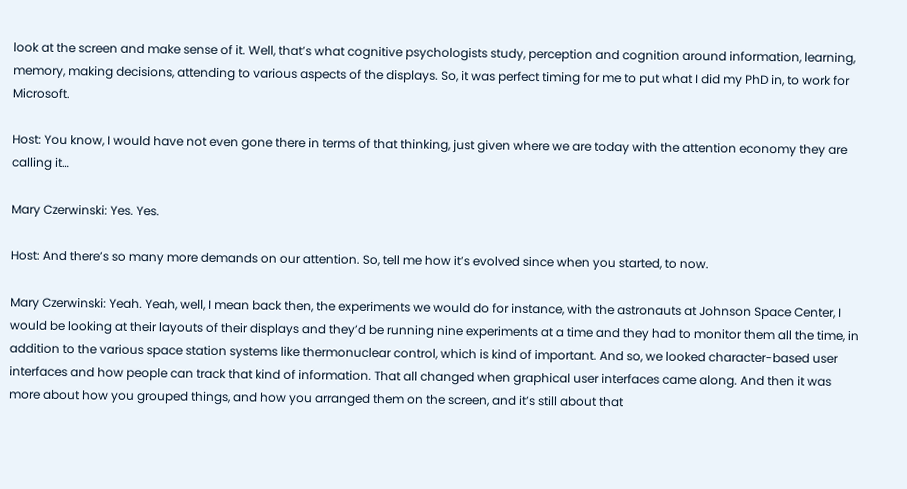look at the screen and make sense of it. Well, that’s what cognitive psychologists study, perception and cognition around information, learning, memory, making decisions, attending to various aspects of the displays. So, it was perfect timing for me to put what I did my PhD in, to work for Microsoft.

Host: You know, I would have not even gone there in terms of that thinking, just given where we are today with the attention economy they are calling it…

Mary Czerwinski: Yes. Yes.

Host: And there’s so many more demands on our attention. So, tell me how it’s evolved since when you started, to now.

Mary Czerwinski: Yeah. Yeah, well, I mean back then, the experiments we would do for instance, with the astronauts at Johnson Space Center, I would be looking at their layouts of their displays and they’d be running nine experiments at a time and they had to monitor them all the time, in addition to the various space station systems like thermonuclear control, which is kind of important. And so, we looked character-based user interfaces and how people can track that kind of information. That all changed when graphical user interfaces came along. And then it was more about how you grouped things, and how you arranged them on the screen, and it’s still about that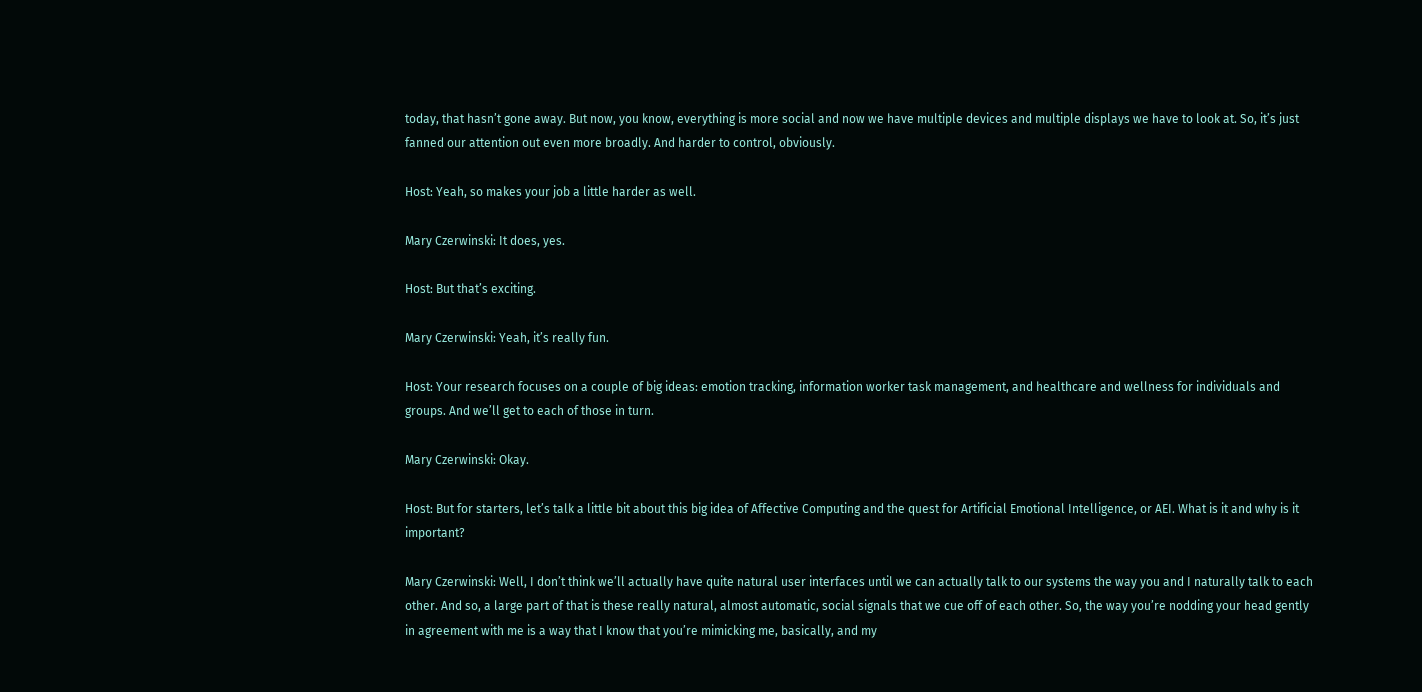today, that hasn’t gone away. But now, you know, everything is more social and now we have multiple devices and multiple displays we have to look at. So, it’s just fanned our attention out even more broadly. And harder to control, obviously.

Host: Yeah, so makes your job a little harder as well.

Mary Czerwinski: It does, yes.

Host: But that’s exciting.

Mary Czerwinski: Yeah, it’s really fun.

Host: Your research focuses on a couple of big ideas: emotion tracking, information worker task management, and healthcare and wellness for individuals and groups. And we’ll get to each of those in turn.

Mary Czerwinski: Okay.

Host: But for starters, let’s talk a little bit about this big idea of Affective Computing and the quest for Artificial Emotional Intelligence, or AEI. What is it and why is it important?

Mary Czerwinski: Well, I don’t think we’ll actually have quite natural user interfaces until we can actually talk to our systems the way you and I naturally talk to each other. And so, a large part of that is these really natural, almost automatic, social signals that we cue off of each other. So, the way you’re nodding your head gently in agreement with me is a way that I know that you’re mimicking me, basically, and my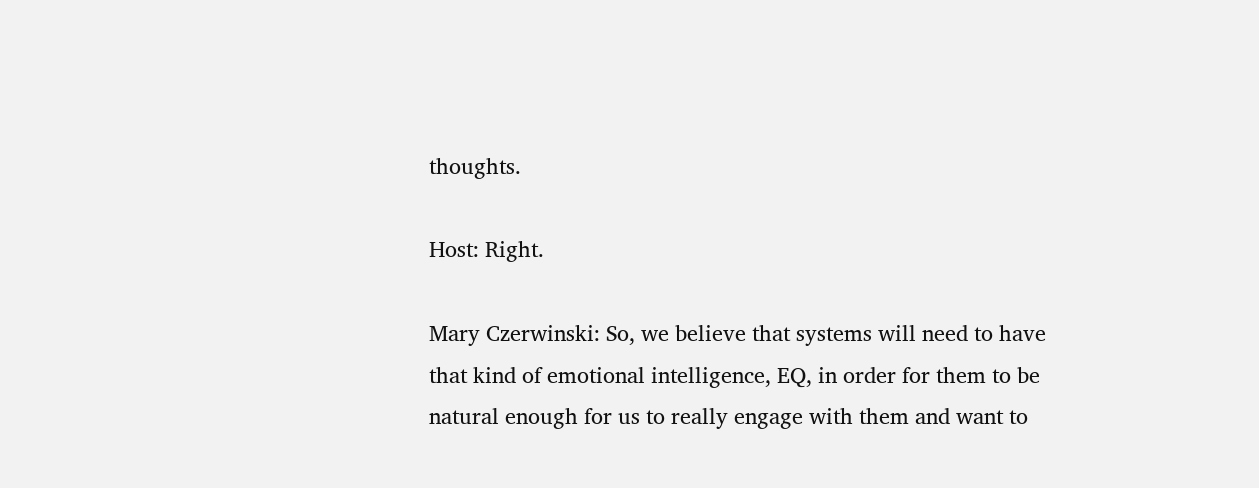thoughts.

Host: Right.

Mary Czerwinski: So, we believe that systems will need to have that kind of emotional intelligence, EQ, in order for them to be natural enough for us to really engage with them and want to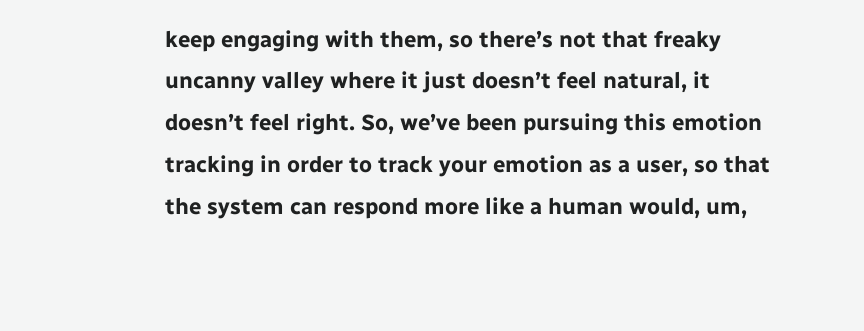keep engaging with them, so there’s not that freaky uncanny valley where it just doesn’t feel natural, it doesn’t feel right. So, we’ve been pursuing this emotion tracking in order to track your emotion as a user, so that the system can respond more like a human would, um,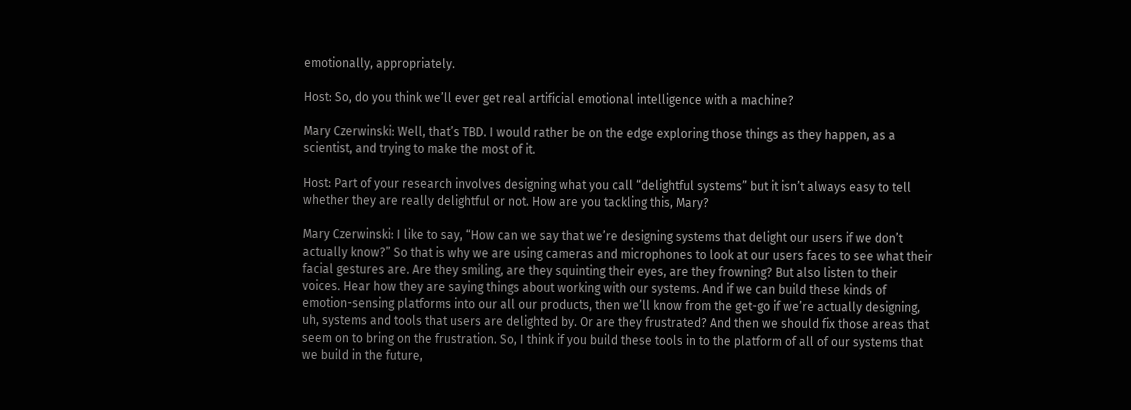emotionally, appropriately.

Host: So, do you think we’ll ever get real artificial emotional intelligence with a machine?

Mary Czerwinski: Well, that’s TBD. I would rather be on the edge exploring those things as they happen, as a scientist, and trying to make the most of it.

Host: Part of your research involves designing what you call “delightful systems” but it isn’t always easy to tell whether they are really delightful or not. How are you tackling this, Mary?

Mary Czerwinski: I like to say, “How can we say that we’re designing systems that delight our users if we don’t actually know?” So that is why we are using cameras and microphones to look at our users faces to see what their facial gestures are. Are they smiling, are they squinting their eyes, are they frowning? But also listen to their voices. Hear how they are saying things about working with our systems. And if we can build these kinds of emotion-sensing platforms into our all our products, then we’ll know from the get-go if we’re actually designing, uh, systems and tools that users are delighted by. Or are they frustrated? And then we should fix those areas that seem on to bring on the frustration. So, I think if you build these tools in to the platform of all of our systems that we build in the future,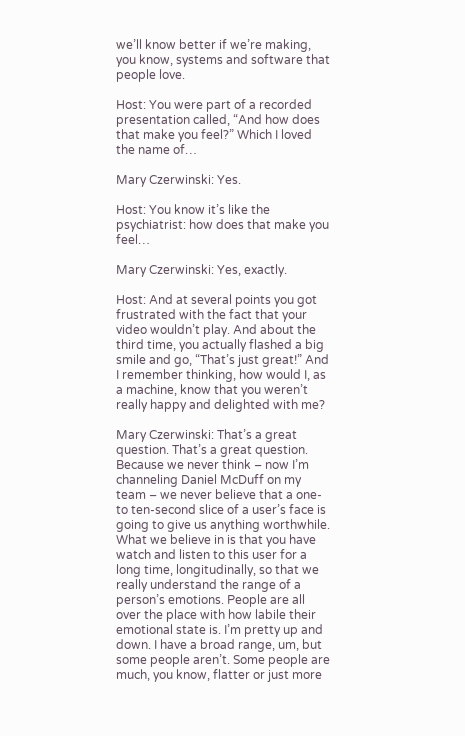we’ll know better if we’re making, you know, systems and software that people love.

Host: You were part of a recorded presentation called, “And how does that make you feel?” Which I loved the name of…

Mary Czerwinski: Yes.

Host: You know it’s like the psychiatrist: how does that make you feel…

Mary Czerwinski: Yes, exactly.

Host: And at several points you got frustrated with the fact that your video wouldn’t play. And about the third time, you actually flashed a big smile and go, “That’s just great!” And I remember thinking, how would I, as a machine, know that you weren’t really happy and delighted with me?

Mary Czerwinski: That’s a great question. That’s a great question. Because we never think – now I’m channeling Daniel McDuff on my team – we never believe that a one- to ten-second slice of a user’s face is going to give us anything worthwhile. What we believe in is that you have watch and listen to this user for a long time, longitudinally, so that we really understand the range of a person’s emotions. People are all over the place with how labile their emotional state is. I’m pretty up and down. I have a broad range, um, but some people aren’t. Some people are much, you know, flatter or just more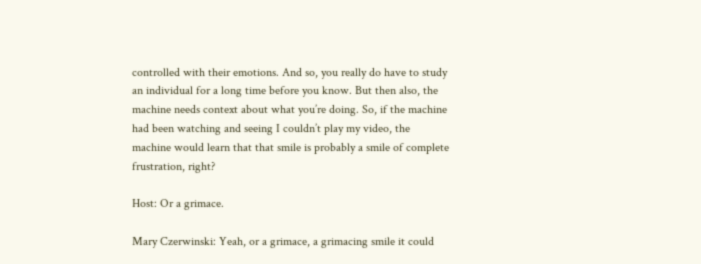controlled with their emotions. And so, you really do have to study an individual for a long time before you know. But then also, the machine needs context about what you’re doing. So, if the machine had been watching and seeing I couldn’t play my video, the machine would learn that that smile is probably a smile of complete frustration, right?

Host: Or a grimace.

Mary Czerwinski: Yeah, or a grimace, a grimacing smile it could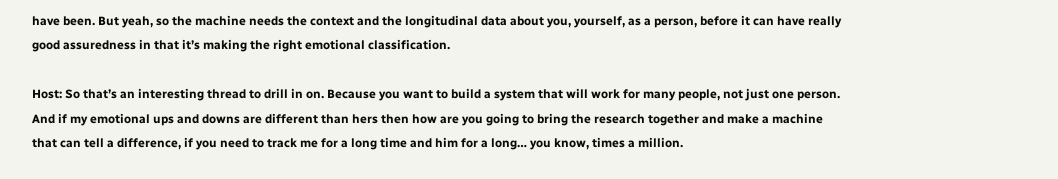have been. But yeah, so the machine needs the context and the longitudinal data about you, yourself, as a person, before it can have really good assuredness in that it’s making the right emotional classification.

Host: So that’s an interesting thread to drill in on. Because you want to build a system that will work for many people, not just one person. And if my emotional ups and downs are different than hers then how are you going to bring the research together and make a machine that can tell a difference, if you need to track me for a long time and him for a long… you know, times a million.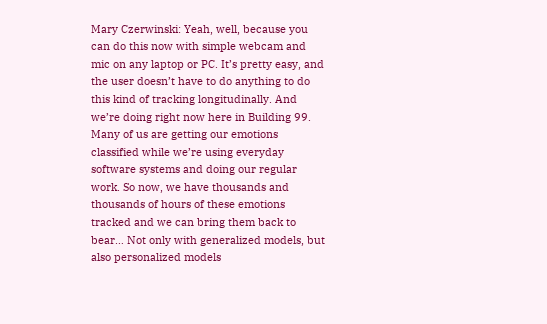Mary Czerwinski: Yeah, well, because you can do this now with simple webcam and mic on any laptop or PC. It’s pretty easy, and the user doesn’t have to do anything to do this kind of tracking longitudinally. And we’re doing right now here in Building 99. Many of us are getting our emotions classified while we’re using everyday software systems and doing our regular work. So now, we have thousands and thousands of hours of these emotions tracked and we can bring them back to bear… Not only with generalized models, but also personalized models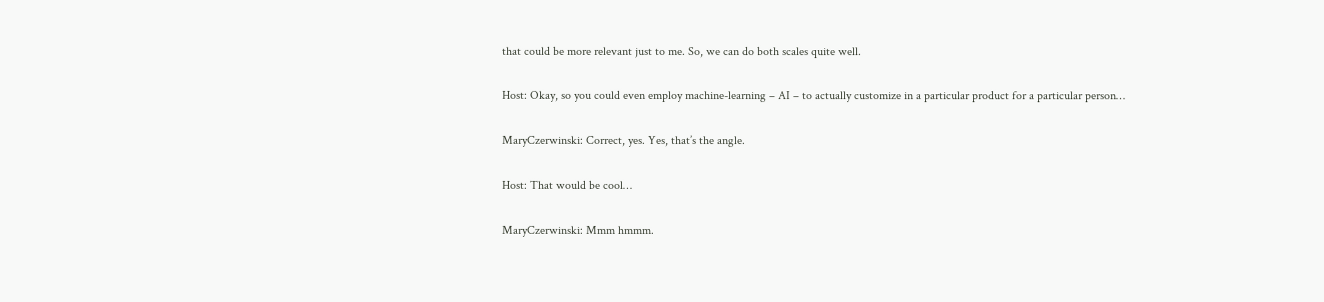that could be more relevant just to me. So, we can do both scales quite well.

Host: Okay, so you could even employ machine-learning – AI – to actually customize in a particular product for a particular person…

MaryCzerwinski: Correct, yes. Yes, that’s the angle.

Host: That would be cool…

MaryCzerwinski: Mmm hmmm.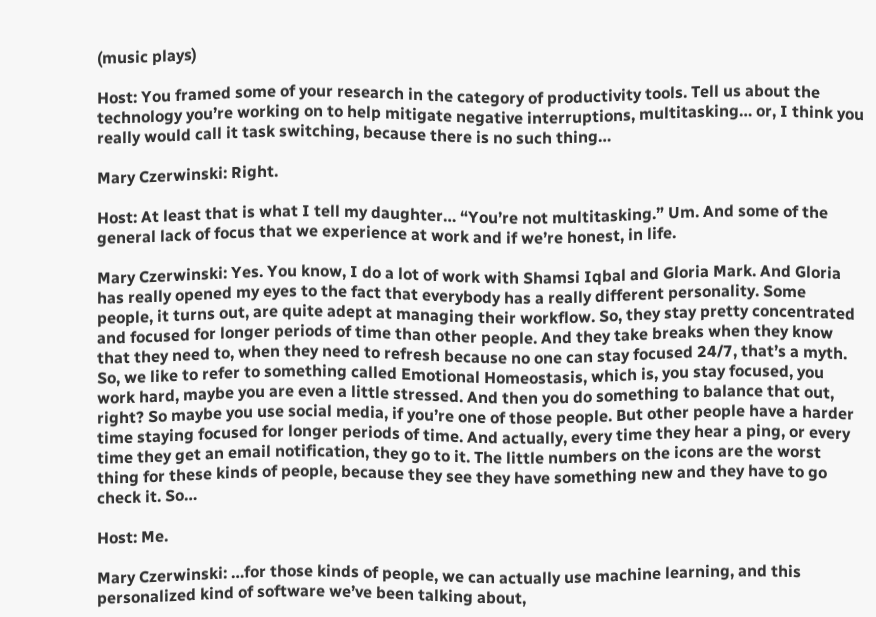(music plays)

Host: You framed some of your research in the category of productivity tools. Tell us about the technology you’re working on to help mitigate negative interruptions, multitasking… or, I think you really would call it task switching, because there is no such thing…

Mary Czerwinski: Right.

Host: At least that is what I tell my daughter… “You’re not multitasking.” Um. And some of the general lack of focus that we experience at work and if we’re honest, in life.

Mary Czerwinski: Yes. You know, I do a lot of work with Shamsi Iqbal and Gloria Mark. And Gloria has really opened my eyes to the fact that everybody has a really different personality. Some people, it turns out, are quite adept at managing their workflow. So, they stay pretty concentrated and focused for longer periods of time than other people. And they take breaks when they know that they need to, when they need to refresh because no one can stay focused 24/7, that’s a myth. So, we like to refer to something called Emotional Homeostasis, which is, you stay focused, you work hard, maybe you are even a little stressed. And then you do something to balance that out, right? So maybe you use social media, if you’re one of those people. But other people have a harder time staying focused for longer periods of time. And actually, every time they hear a ping, or every time they get an email notification, they go to it. The little numbers on the icons are the worst thing for these kinds of people, because they see they have something new and they have to go check it. So…

Host: Me.

Mary Czerwinski: …for those kinds of people, we can actually use machine learning, and this personalized kind of software we’ve been talking about,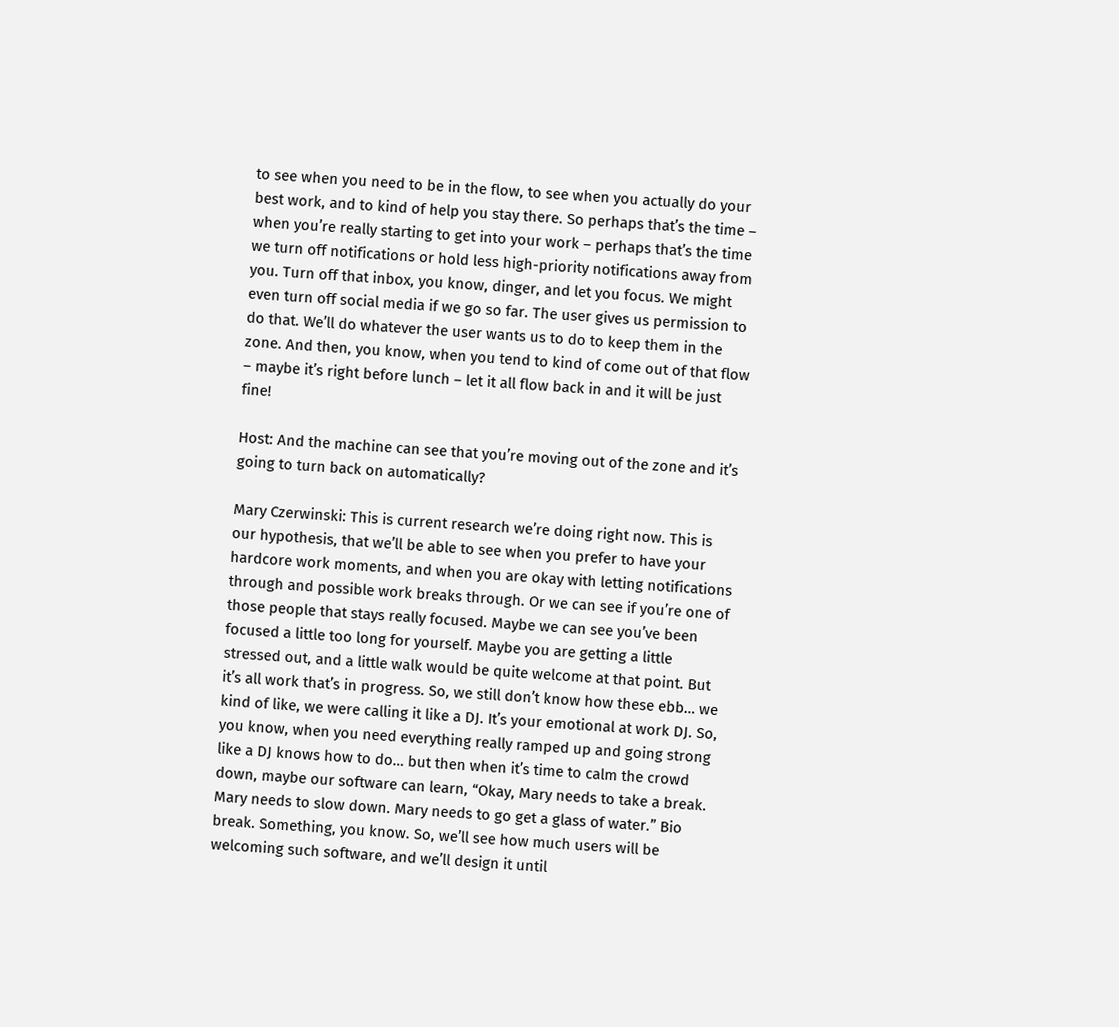to see when you need to be in the flow, to see when you actually do your best work, and to kind of help you stay there. So perhaps that’s the time – when you’re really starting to get into your work – perhaps that’s the time we turn off notifications or hold less high-priority notifications away from you. Turn off that inbox, you know, dinger, and let you focus. We might even turn off social media if we go so far. The user gives us permission to do that. We’ll do whatever the user wants us to do to keep them in the zone. And then, you know, when you tend to kind of come out of that flow – maybe it’s right before lunch – let it all flow back in and it will be just fine!

Host: And the machine can see that you’re moving out of the zone and it’s going to turn back on automatically?

Mary Czerwinski: This is current research we’re doing right now. This is our hypothesis, that we’ll be able to see when you prefer to have your hardcore work moments, and when you are okay with letting notifications through and possible work breaks through. Or we can see if you’re one of those people that stays really focused. Maybe we can see you’ve been focused a little too long for yourself. Maybe you are getting a little stressed out, and a little walk would be quite welcome at that point. But it’s all work that’s in progress. So, we still don’t know how these ebb… we kind of like, we were calling it like a DJ. It’s your emotional at work DJ. So, you know, when you need everything really ramped up and going strong like a DJ knows how to do… but then when it’s time to calm the crowd down, maybe our software can learn, “Okay, Mary needs to take a break. Mary needs to slow down. Mary needs to go get a glass of water.” Bio break. Something, you know. So, we’ll see how much users will be welcoming such software, and we’ll design it until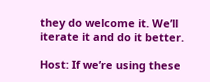they do welcome it. We’ll iterate it and do it better.

Host: If we’re using these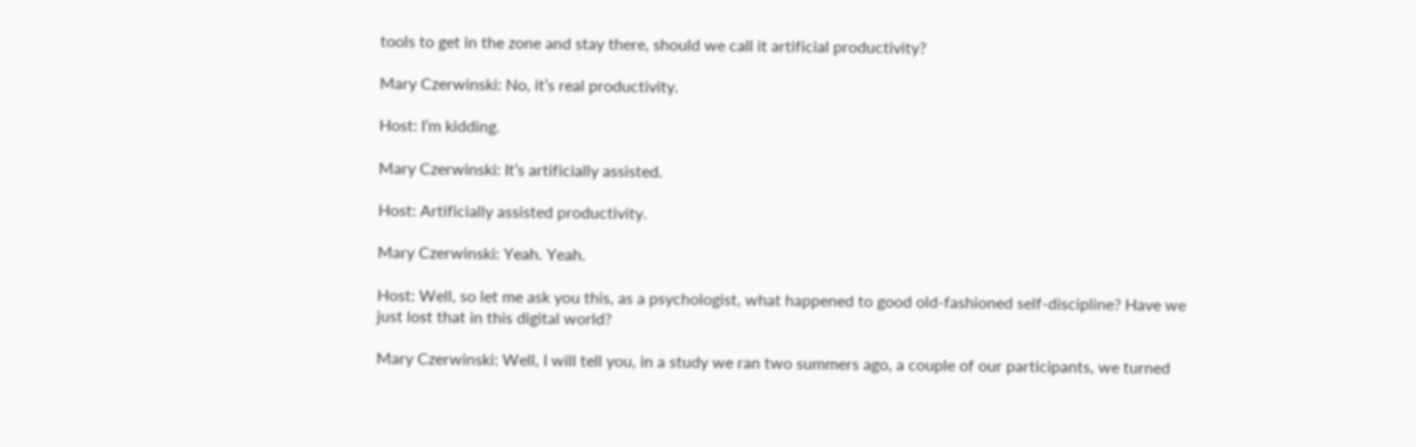tools to get in the zone and stay there, should we call it artificial productivity?

Mary Czerwinski: No, it’s real productivity.

Host: I’m kidding.

Mary Czerwinski: It’s artificially assisted.

Host: Artificially assisted productivity.

Mary Czerwinski: Yeah. Yeah.

Host: Well, so let me ask you this, as a psychologist, what happened to good old-fashioned self-discipline? Have we just lost that in this digital world?

Mary Czerwinski: Well, I will tell you, in a study we ran two summers ago, a couple of our participants, we turned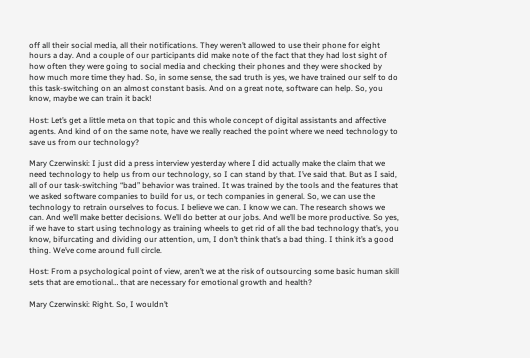off all their social media, all their notifications. They weren’t allowed to use their phone for eight hours a day. And a couple of our participants did make note of the fact that they had lost sight of how often they were going to social media and checking their phones and they were shocked by how much more time they had. So, in some sense, the sad truth is yes, we have trained our self to do this task-switching on an almost constant basis. And on a great note, software can help. So, you know, maybe we can train it back!

Host: Let’s get a little meta on that topic and this whole concept of digital assistants and affective agents. And kind of on the same note, have we really reached the point where we need technology to save us from our technology?

Mary Czerwinski: I just did a press interview yesterday where I did actually make the claim that we need technology to help us from our technology, so I can stand by that. I’ve said that. But as I said, all of our task-switching “bad” behavior was trained. It was trained by the tools and the features that we asked software companies to build for us, or tech companies in general. So, we can use the technology to retrain ourselves to focus. I believe we can. I know we can. The research shows we can. And we’ll make better decisions. We’ll do better at our jobs. And we’ll be more productive. So yes, if we have to start using technology as training wheels to get rid of all the bad technology that’s, you know, bifurcating and dividing our attention, um, I don’t think that’s a bad thing. I think it’s a good thing. We’ve come around full circle.

Host: From a psychological point of view, aren’t we at the risk of outsourcing some basic human skill sets that are emotional… that are necessary for emotional growth and health?

Mary Czerwinski: Right. So, I wouldn’t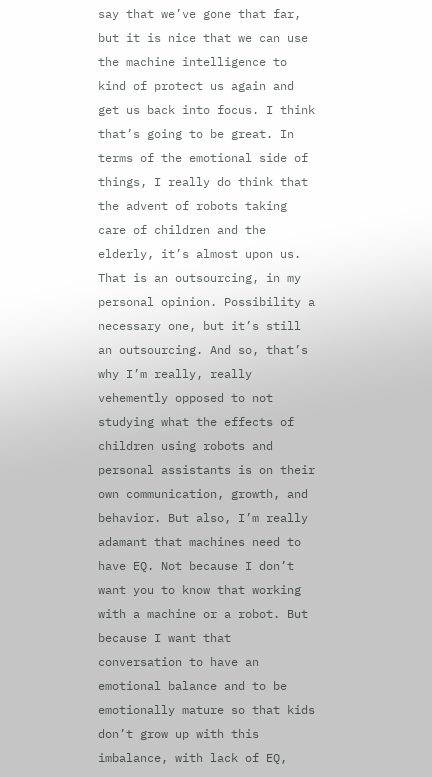say that we’ve gone that far, but it is nice that we can use the machine intelligence to kind of protect us again and get us back into focus. I think that’s going to be great. In terms of the emotional side of things, I really do think that the advent of robots taking care of children and the elderly, it’s almost upon us. That is an outsourcing, in my personal opinion. Possibility a necessary one, but it’s still an outsourcing. And so, that’s why I’m really, really vehemently opposed to not studying what the effects of children using robots and personal assistants is on their own communication, growth, and behavior. But also, I’m really adamant that machines need to have EQ. Not because I don’t want you to know that working with a machine or a robot. But because I want that conversation to have an emotional balance and to be emotionally mature so that kids don’t grow up with this imbalance, with lack of EQ,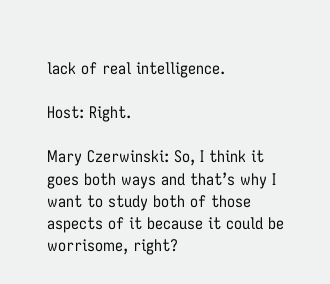lack of real intelligence.

Host: Right.

Mary Czerwinski: So, I think it goes both ways and that’s why I want to study both of those aspects of it because it could be worrisome, right?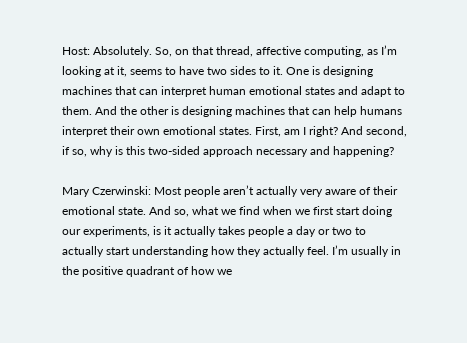Host: Absolutely. So, on that thread, affective computing, as I’m looking at it, seems to have two sides to it. One is designing machines that can interpret human emotional states and adapt to them. And the other is designing machines that can help humans interpret their own emotional states. First, am I right? And second, if so, why is this two-sided approach necessary and happening?

Mary Czerwinski: Most people aren’t actually very aware of their emotional state. And so, what we find when we first start doing our experiments, is it actually takes people a day or two to actually start understanding how they actually feel. I’m usually in the positive quadrant of how we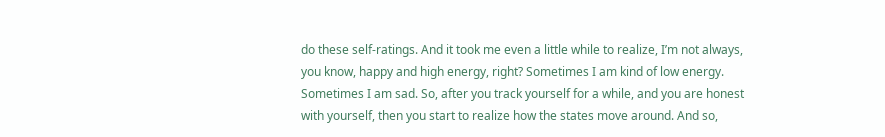do these self-ratings. And it took me even a little while to realize, I’m not always, you know, happy and high energy, right? Sometimes I am kind of low energy. Sometimes I am sad. So, after you track yourself for a while, and you are honest with yourself, then you start to realize how the states move around. And so,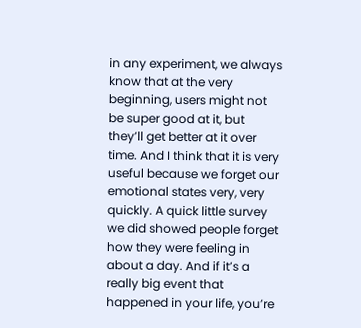in any experiment, we always know that at the very beginning, users might not be super good at it, but they’ll get better at it over time. And I think that it is very useful because we forget our emotional states very, very quickly. A quick little survey we did showed people forget how they were feeling in about a day. And if it’s a really big event that happened in your life, you’re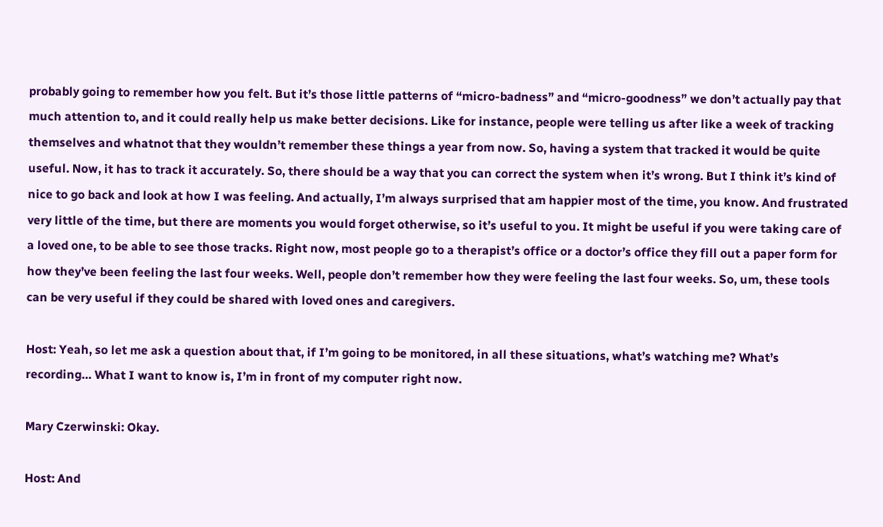probably going to remember how you felt. But it’s those little patterns of “micro-badness” and “micro-goodness” we don’t actually pay that much attention to, and it could really help us make better decisions. Like for instance, people were telling us after like a week of tracking themselves and whatnot that they wouldn’t remember these things a year from now. So, having a system that tracked it would be quite useful. Now, it has to track it accurately. So, there should be a way that you can correct the system when it’s wrong. But I think it’s kind of nice to go back and look at how I was feeling. And actually, I’m always surprised that am happier most of the time, you know. And frustrated very little of the time, but there are moments you would forget otherwise, so it’s useful to you. It might be useful if you were taking care of a loved one, to be able to see those tracks. Right now, most people go to a therapist’s office or a doctor’s office they fill out a paper form for how they’ve been feeling the last four weeks. Well, people don’t remember how they were feeling the last four weeks. So, um, these tools can be very useful if they could be shared with loved ones and caregivers.

Host: Yeah, so let me ask a question about that, if I’m going to be monitored, in all these situations, what’s watching me? What’s recording… What I want to know is, I’m in front of my computer right now.

Mary Czerwinski: Okay.

Host: And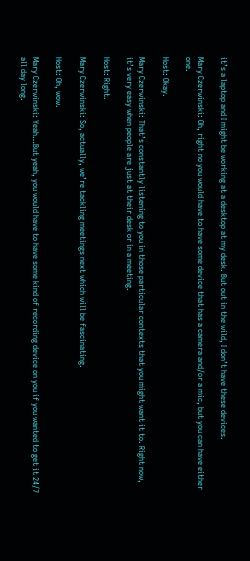it’s a laptop and I might be working at a desktop at my desk. But out in the wild, I don’t have these devices.

Mary Czerwinski: Oh, right no you would have to have some device that has a camera and/or a mic, but you can have either one.

Host: Okay.

Mary Czerwinski: That’s constantly listening to you in those particular contexts that you might want it to. Right now, it’s very easy when people are just at their desk or in a meeting.

Host: Right.

Mary Czerwinski: So, actually, we’re tackling meetings next which will be fascinating.

Host: Oh, wow.

Mary Czerwinski: Yeah…But yeah, you would have to have some kind of recording device on you if you wanted to get it 24/7 all day long.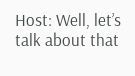Host: Well, let’s talk about that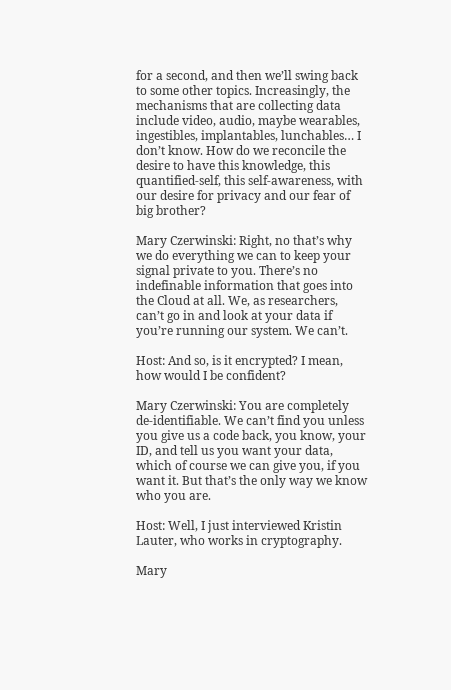for a second, and then we’ll swing back to some other topics. Increasingly, the mechanisms that are collecting data include video, audio, maybe wearables, ingestibles, implantables, lunchables… I don’t know. How do we reconcile the desire to have this knowledge, this quantified-self, this self-awareness, with our desire for privacy and our fear of big brother?

Mary Czerwinski: Right, no that’s why we do everything we can to keep your signal private to you. There’s no indefinable information that goes into the Cloud at all. We, as researchers, can’t go in and look at your data if you’re running our system. We can’t.

Host: And so, is it encrypted? I mean, how would I be confident?

Mary Czerwinski: You are completely de-identifiable. We can’t find you unless you give us a code back, you know, your ID, and tell us you want your data, which of course we can give you, if you want it. But that’s the only way we know who you are.

Host: Well, I just interviewed Kristin Lauter, who works in cryptography.

Mary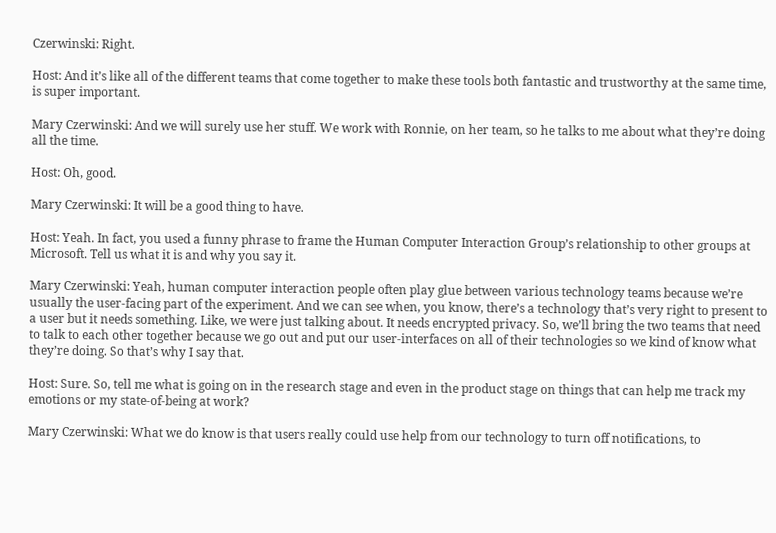Czerwinski: Right.

Host: And it’s like all of the different teams that come together to make these tools both fantastic and trustworthy at the same time, is super important.

Mary Czerwinski: And we will surely use her stuff. We work with Ronnie, on her team, so he talks to me about what they’re doing all the time.

Host: Oh, good.

Mary Czerwinski: It will be a good thing to have.

Host: Yeah. In fact, you used a funny phrase to frame the Human Computer Interaction Group’s relationship to other groups at Microsoft. Tell us what it is and why you say it.

Mary Czerwinski: Yeah, human computer interaction people often play glue between various technology teams because we’re usually the user-facing part of the experiment. And we can see when, you know, there’s a technology that’s very right to present to a user but it needs something. Like, we were just talking about. It needs encrypted privacy. So, we’ll bring the two teams that need to talk to each other together because we go out and put our user-interfaces on all of their technologies so we kind of know what they’re doing. So that’s why I say that.

Host: Sure. So, tell me what is going on in the research stage and even in the product stage on things that can help me track my emotions or my state-of-being at work?

Mary Czerwinski: What we do know is that users really could use help from our technology to turn off notifications, to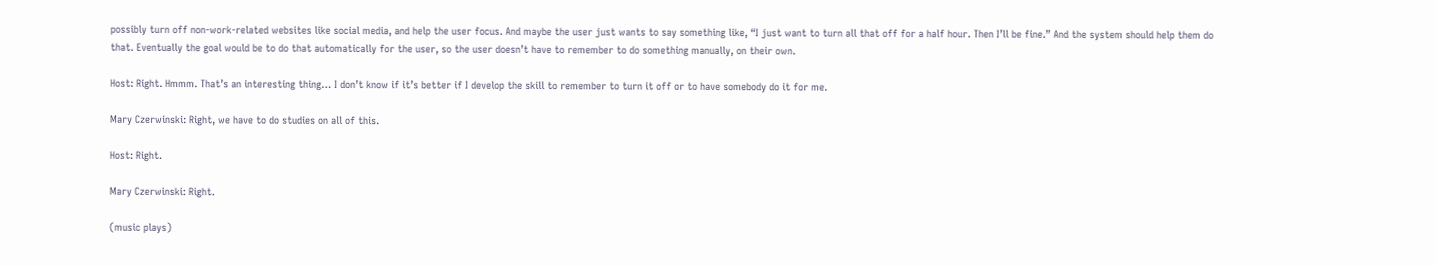possibly turn off non-work-related websites like social media, and help the user focus. And maybe the user just wants to say something like, “I just want to turn all that off for a half hour. Then I’ll be fine.” And the system should help them do that. Eventually the goal would be to do that automatically for the user, so the user doesn’t have to remember to do something manually, on their own.

Host: Right. Hmmm. That’s an interesting thing… I don’t know if it’s better if I develop the skill to remember to turn it off or to have somebody do it for me.

Mary Czerwinski: Right, we have to do studies on all of this.

Host: Right.

Mary Czerwinski: Right.

(music plays)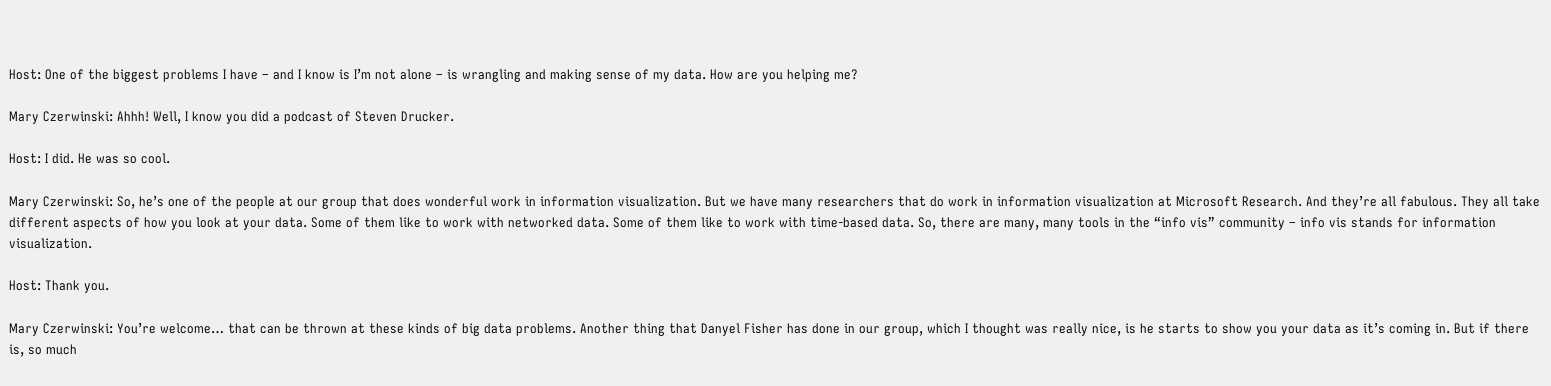Host: One of the biggest problems I have – and I know is I’m not alone – is wrangling and making sense of my data. How are you helping me?

Mary Czerwinski: Ahhh! Well, I know you did a podcast of Steven Drucker.

Host: I did. He was so cool.

Mary Czerwinski: So, he’s one of the people at our group that does wonderful work in information visualization. But we have many researchers that do work in information visualization at Microsoft Research. And they’re all fabulous. They all take different aspects of how you look at your data. Some of them like to work with networked data. Some of them like to work with time-based data. So, there are many, many tools in the “info vis” community – info vis stands for information visualization.

Host: Thank you.

Mary Czerwinski: You’re welcome… that can be thrown at these kinds of big data problems. Another thing that Danyel Fisher has done in our group, which I thought was really nice, is he starts to show you your data as it’s coming in. But if there is, so much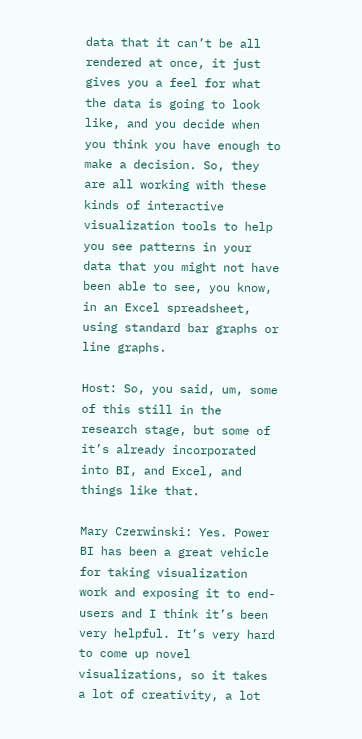data that it can’t be all rendered at once, it just gives you a feel for what the data is going to look like, and you decide when you think you have enough to make a decision. So, they are all working with these kinds of interactive visualization tools to help you see patterns in your data that you might not have been able to see, you know, in an Excel spreadsheet, using standard bar graphs or line graphs.

Host: So, you said, um, some of this still in the research stage, but some of it’s already incorporated into BI, and Excel, and things like that.

Mary Czerwinski: Yes. Power BI has been a great vehicle for taking visualization work and exposing it to end-users and I think it’s been very helpful. It’s very hard to come up novel visualizations, so it takes a lot of creativity, a lot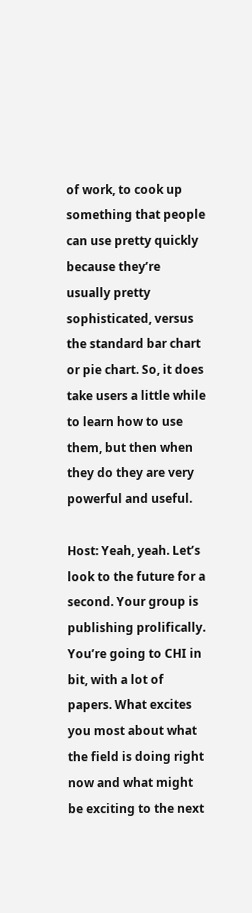of work, to cook up something that people can use pretty quickly because they’re usually pretty sophisticated, versus the standard bar chart or pie chart. So, it does take users a little while to learn how to use them, but then when they do they are very powerful and useful.

Host: Yeah, yeah. Let’s look to the future for a second. Your group is publishing prolifically. You’re going to CHI in bit, with a lot of papers. What excites you most about what the field is doing right now and what might be exciting to the next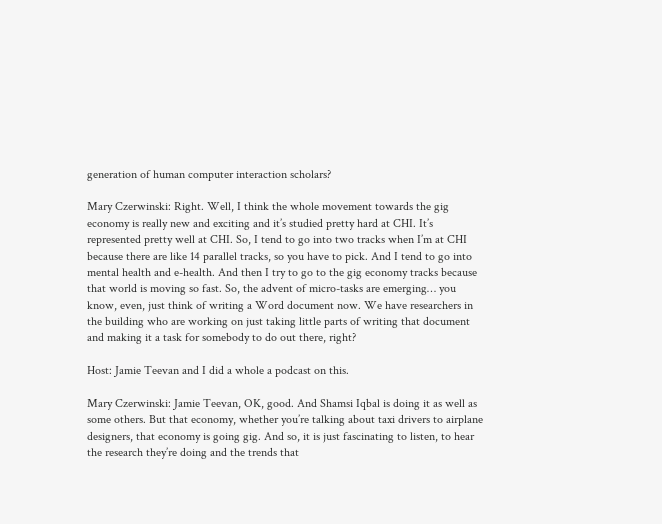generation of human computer interaction scholars?

Mary Czerwinski: Right. Well, I think the whole movement towards the gig economy is really new and exciting and it’s studied pretty hard at CHI. It’s represented pretty well at CHI. So, I tend to go into two tracks when I’m at CHI because there are like 14 parallel tracks, so you have to pick. And I tend to go into mental health and e-health. And then I try to go to the gig economy tracks because that world is moving so fast. So, the advent of micro-tasks are emerging… you know, even, just think of writing a Word document now. We have researchers in the building who are working on just taking little parts of writing that document and making it a task for somebody to do out there, right?

Host: Jamie Teevan and I did a whole a podcast on this.

Mary Czerwinski: Jamie Teevan, OK, good. And Shamsi Iqbal is doing it as well as some others. But that economy, whether you’re talking about taxi drivers to airplane designers, that economy is going gig. And so, it is just fascinating to listen, to hear the research they’re doing and the trends that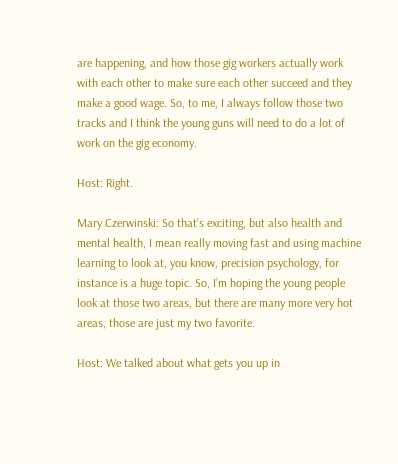are happening, and how those gig workers actually work with each other to make sure each other succeed and they make a good wage. So, to me, I always follow those two tracks and I think the young guns will need to do a lot of work on the gig economy.

Host: Right.

Mary Czerwinski: So that’s exciting, but also health and mental health, I mean really moving fast and using machine learning to look at, you know, precision psychology, for instance is a huge topic. So, I’m hoping the young people look at those two areas, but there are many more very hot areas, those are just my two favorite.

Host: We talked about what gets you up in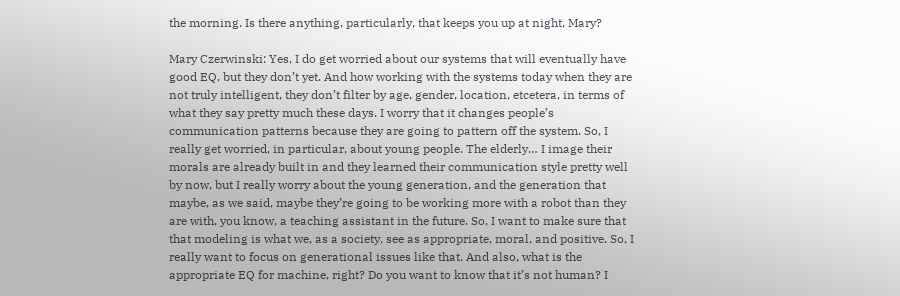the morning. Is there anything, particularly, that keeps you up at night, Mary?

Mary Czerwinski: Yes, I do get worried about our systems that will eventually have good EQ, but they don’t yet. And how working with the systems today when they are not truly intelligent, they don’t filter by age, gender, location, etcetera, in terms of what they say pretty much these days. I worry that it changes people’s communication patterns because they are going to pattern off the system. So, I really get worried, in particular, about young people. The elderly… I image their morals are already built in and they learned their communication style pretty well by now, but I really worry about the young generation, and the generation that maybe, as we said, maybe they’re going to be working more with a robot than they are with, you know, a teaching assistant in the future. So, I want to make sure that that modeling is what we, as a society, see as appropriate, moral, and positive. So, I really want to focus on generational issues like that. And also, what is the appropriate EQ for machine, right? Do you want to know that it’s not human? I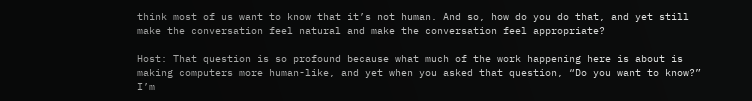think most of us want to know that it’s not human. And so, how do you do that, and yet still make the conversation feel natural and make the conversation feel appropriate?

Host: That question is so profound because what much of the work happening here is about is making computers more human-like, and yet when you asked that question, “Do you want to know?” I’m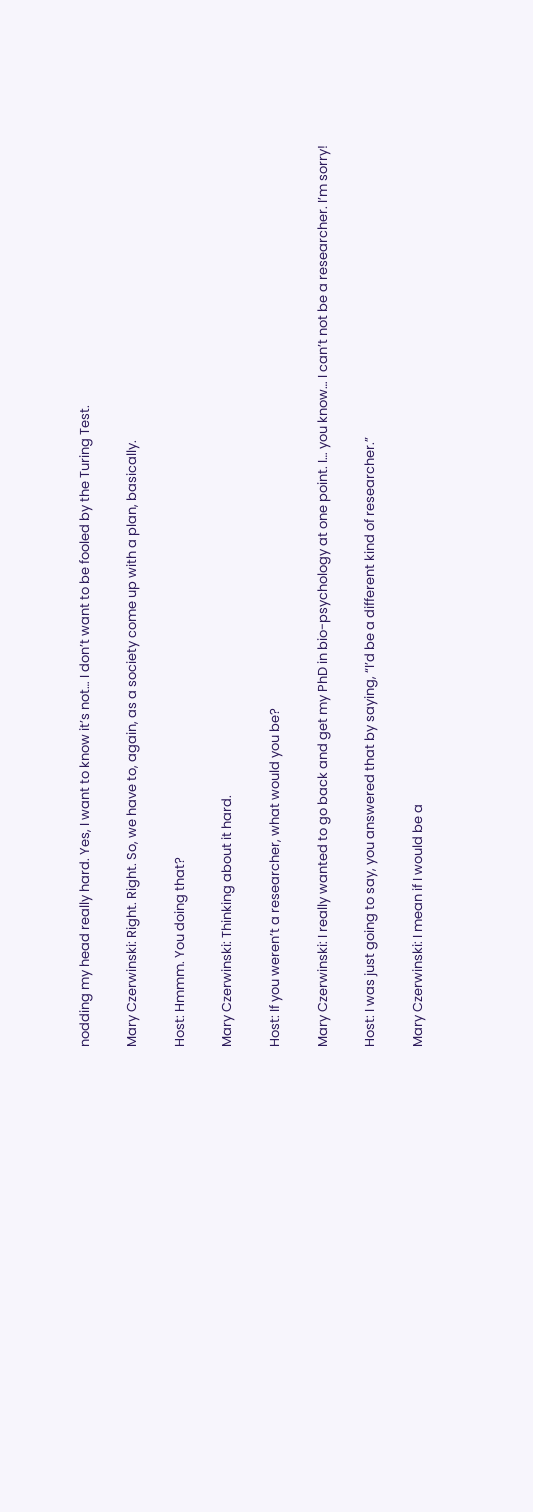nodding my head really hard. Yes, I want to know it’s not… I don’t want to be fooled by the Turing Test.

Mary Czerwinski: Right. Right. So, we have to, again, as a society come up with a plan, basically.

Host: Hmmm. You doing that?

Mary Czerwinski: Thinking about it hard.

Host: If you weren’t a researcher, what would you be?

Mary Czerwinski: I really wanted to go back and get my PhD in bio-psychology at one point. I… you know… I can’t not be a researcher. I’m sorry!

Host: I was just going to say, you answered that by saying, “I’d be a different kind of researcher.”

Mary Czerwinski: I mean if I would be a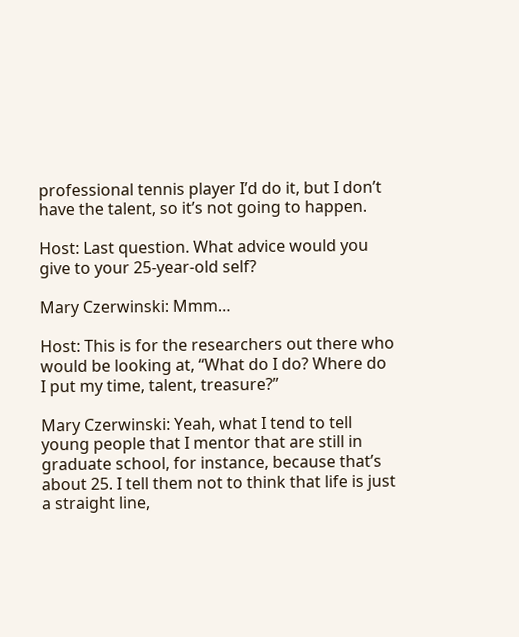professional tennis player I’d do it, but I don’t have the talent, so it’s not going to happen.

Host: Last question. What advice would you give to your 25-year-old self?

Mary Czerwinski: Mmm…

Host: This is for the researchers out there who would be looking at, “What do I do? Where do I put my time, talent, treasure?”

Mary Czerwinski: Yeah, what I tend to tell young people that I mentor that are still in graduate school, for instance, because that’s about 25. I tell them not to think that life is just a straight line,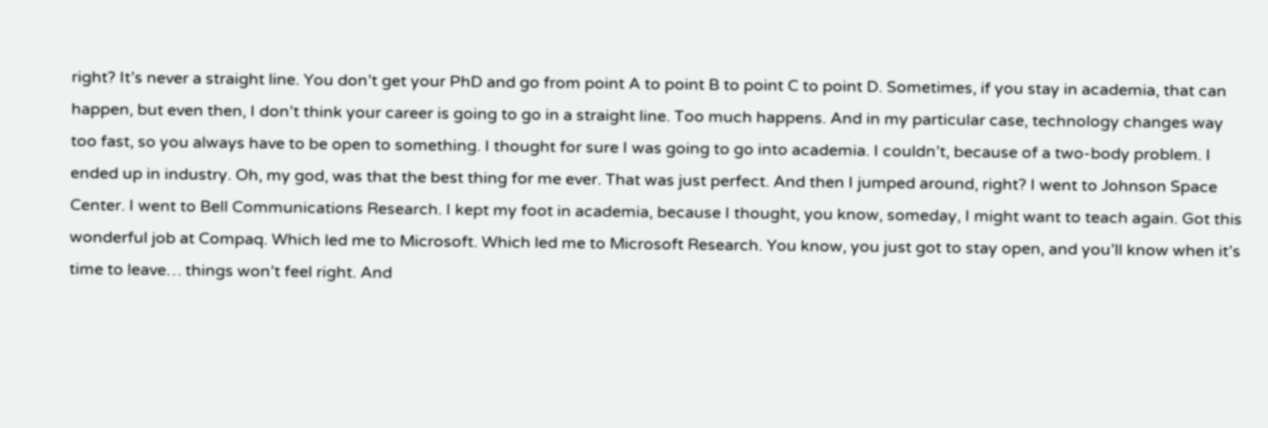right? It’s never a straight line. You don’t get your PhD and go from point A to point B to point C to point D. Sometimes, if you stay in academia, that can happen, but even then, I don’t think your career is going to go in a straight line. Too much happens. And in my particular case, technology changes way too fast, so you always have to be open to something. I thought for sure I was going to go into academia. I couldn’t, because of a two-body problem. I ended up in industry. Oh, my god, was that the best thing for me ever. That was just perfect. And then I jumped around, right? I went to Johnson Space Center. I went to Bell Communications Research. I kept my foot in academia, because I thought, you know, someday, I might want to teach again. Got this wonderful job at Compaq. Which led me to Microsoft. Which led me to Microsoft Research. You know, you just got to stay open, and you’ll know when it’s time to leave… things won’t feel right. And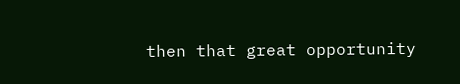then that great opportunity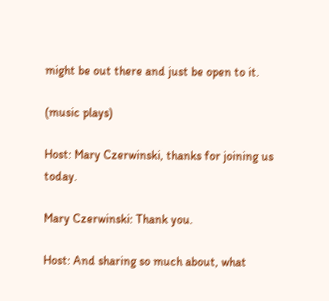might be out there and just be open to it.

(music plays)

Host: Mary Czerwinski, thanks for joining us today.

Mary Czerwinski: Thank you.

Host: And sharing so much about, what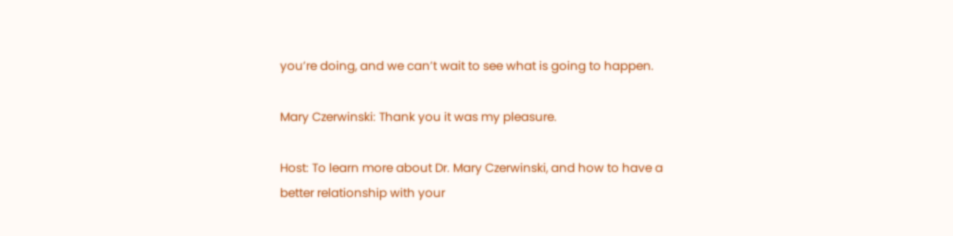you’re doing, and we can’t wait to see what is going to happen.

Mary Czerwinski: Thank you it was my pleasure.

Host: To learn more about Dr. Mary Czerwinski, and how to have a better relationship with your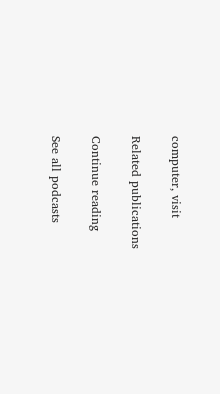computer, visit

Related publications

Continue reading

See all podcasts